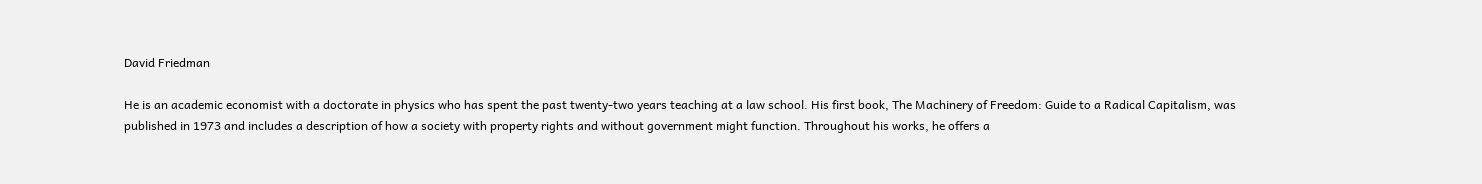David Friedman

He is an academic economist with a doctorate in physics who has spent the past twenty-two years teaching at a law school. His first book, The Machinery of Freedom: Guide to a Radical Capitalism, was published in 1973 and includes a description of how a society with property rights and without government might function. Throughout his works, he offers a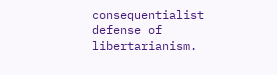consequentialist defense of libertarianism.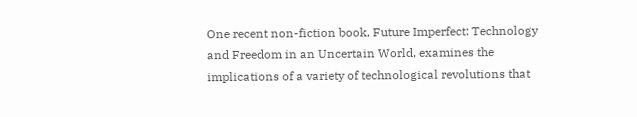One recent non-fiction book, Future Imperfect: Technology and Freedom in an Uncertain World, examines the implications of a variety of technological revolutions that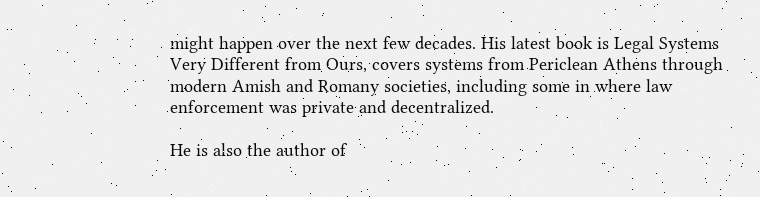might happen over the next few decades. His latest book is Legal Systems Very Different from Ours, covers systems from Periclean Athens through modern Amish and Romany societies, including some in where law enforcement was private and decentralized.

He is also the author of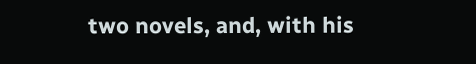two novels, and, with his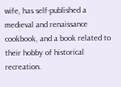wife, has self-published a medieval and renaissance cookbook, and a book related to their hobby of historical recreation.